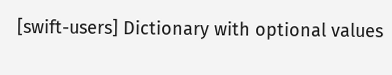[swift-users] Dictionary with optional values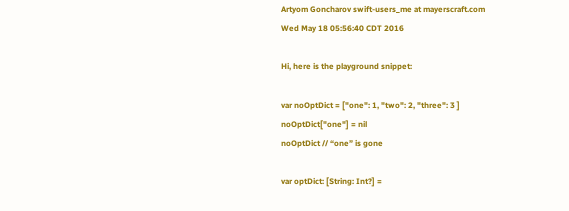Artyom Goncharov swift-users_me at mayerscraft.com
Wed May 18 05:56:40 CDT 2016

Hi, here is the playground snippet:

var noOptDict = ["one": 1, "two": 2, "three": 3 ]
noOptDict["one"] = nil
noOptDict // “one” is gone

var optDict: [String: Int?] =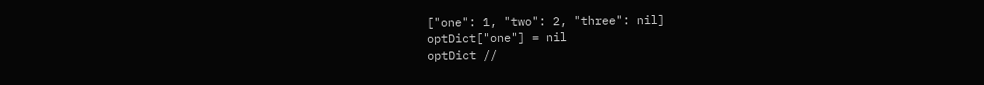["one": 1, "two": 2, "three": nil]
optDict["one"] = nil
optDict //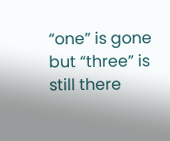“one” is gone but “three” is still there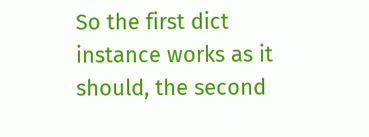So the first dict instance works as it should, the second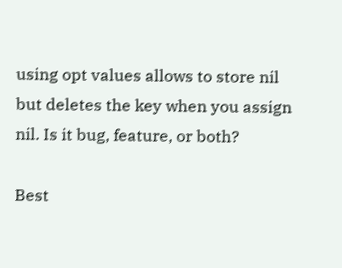using opt values allows to store nil but deletes the key when you assign nil. Is it bug, feature, or both?

Best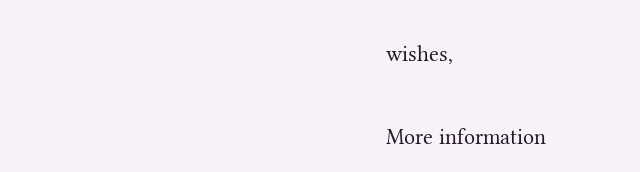wishes,

More information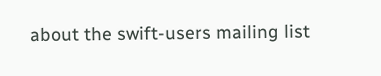about the swift-users mailing list